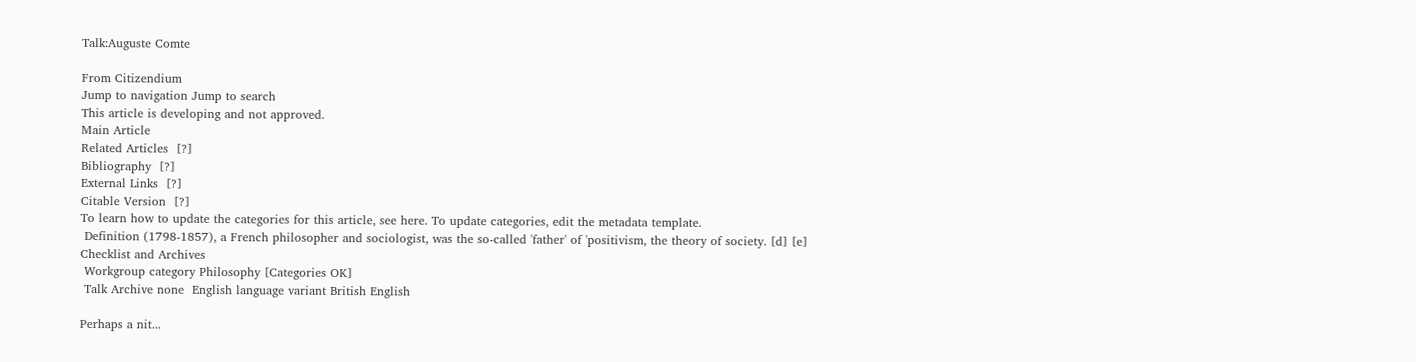Talk:Auguste Comte

From Citizendium
Jump to navigation Jump to search
This article is developing and not approved.
Main Article
Related Articles  [?]
Bibliography  [?]
External Links  [?]
Citable Version  [?]
To learn how to update the categories for this article, see here. To update categories, edit the metadata template.
 Definition (1798-1857), a French philosopher and sociologist, was the so-called 'father' of 'positivism, the theory of society. [d] [e]
Checklist and Archives
 Workgroup category Philosophy [Categories OK]
 Talk Archive none  English language variant British English

Perhaps a nit...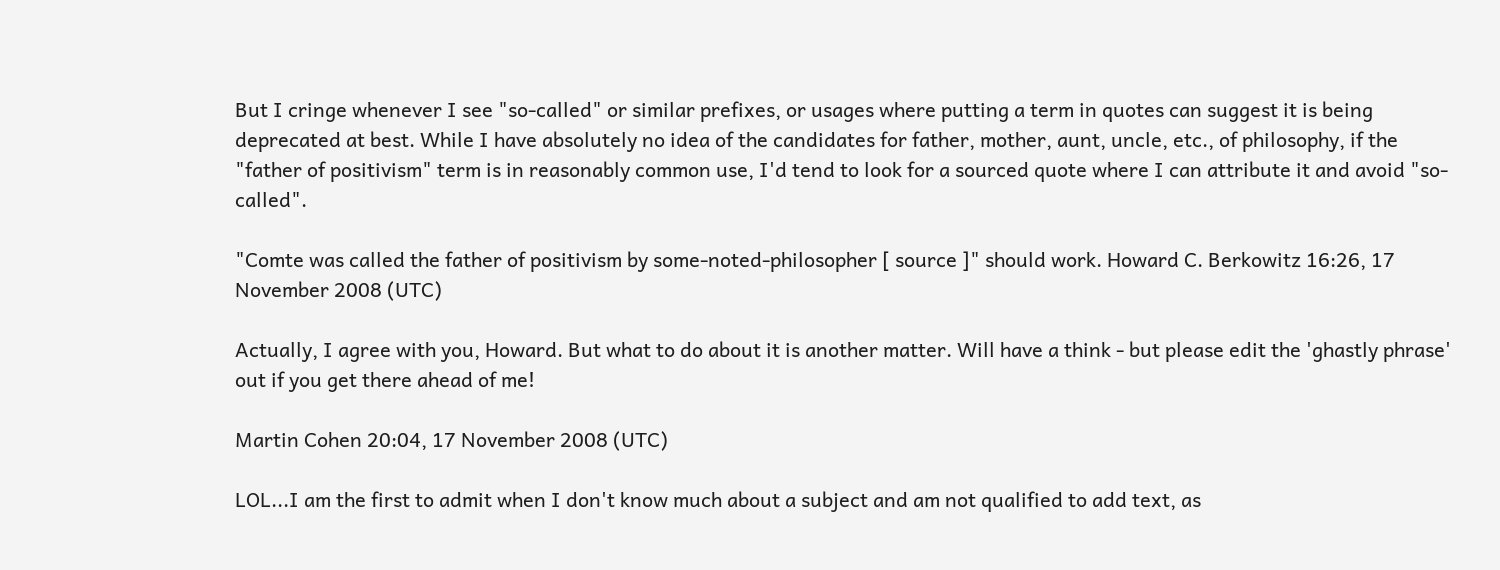But I cringe whenever I see "so-called" or similar prefixes, or usages where putting a term in quotes can suggest it is being deprecated at best. While I have absolutely no idea of the candidates for father, mother, aunt, uncle, etc., of philosophy, if the "father of positivism" term is in reasonably common use, I'd tend to look for a sourced quote where I can attribute it and avoid "so-called".

"Comte was called the father of positivism by some-noted-philosopher [ source ]" should work. Howard C. Berkowitz 16:26, 17 November 2008 (UTC)

Actually, I agree with you, Howard. But what to do about it is another matter. Will have a think - but please edit the 'ghastly phrase' out if you get there ahead of me!

Martin Cohen 20:04, 17 November 2008 (UTC)

LOL...I am the first to admit when I don't know much about a subject and am not qualified to add text, as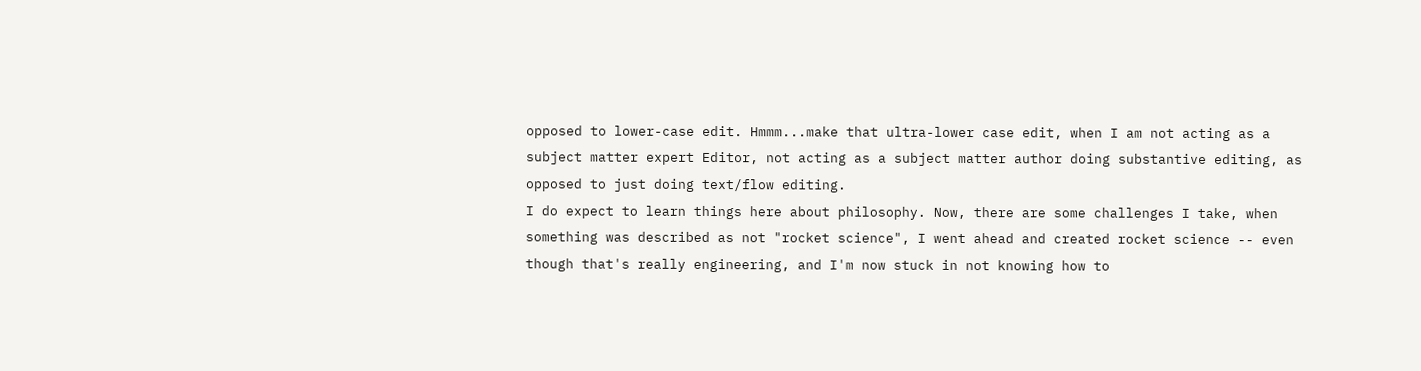opposed to lower-case edit. Hmmm...make that ultra-lower case edit, when I am not acting as a subject matter expert Editor, not acting as a subject matter author doing substantive editing, as opposed to just doing text/flow editing.
I do expect to learn things here about philosophy. Now, there are some challenges I take, when something was described as not "rocket science", I went ahead and created rocket science -- even though that's really engineering, and I'm now stuck in not knowing how to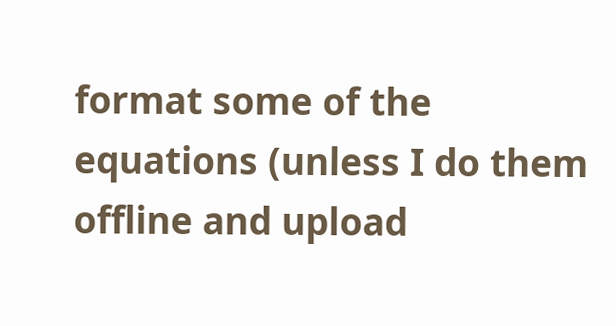format some of the equations (unless I do them offline and upload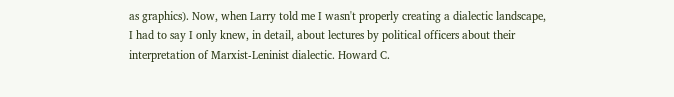as graphics). Now, when Larry told me I wasn't properly creating a dialectic landscape, I had to say I only knew, in detail, about lectures by political officers about their interpretation of Marxist-Leninist dialectic. Howard C.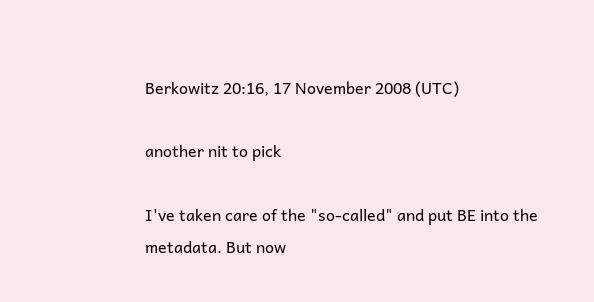Berkowitz 20:16, 17 November 2008 (UTC)

another nit to pick

I've taken care of the "so-called" and put BE into the metadata. But now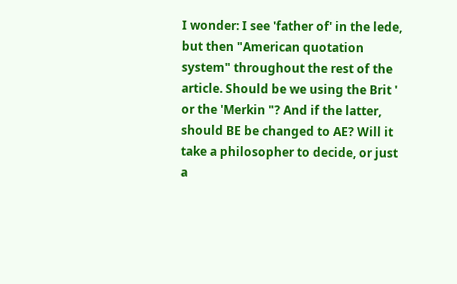I wonder: I see 'father of' in the lede, but then "American quotation system" throughout the rest of the article. Should be we using the Brit ' or the 'Merkin "? And if the latter, should BE be changed to AE? Will it take a philosopher to decide, or just a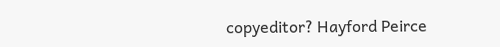copyeditor? Hayford Peirce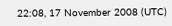22:08, 17 November 2008 (UTC)